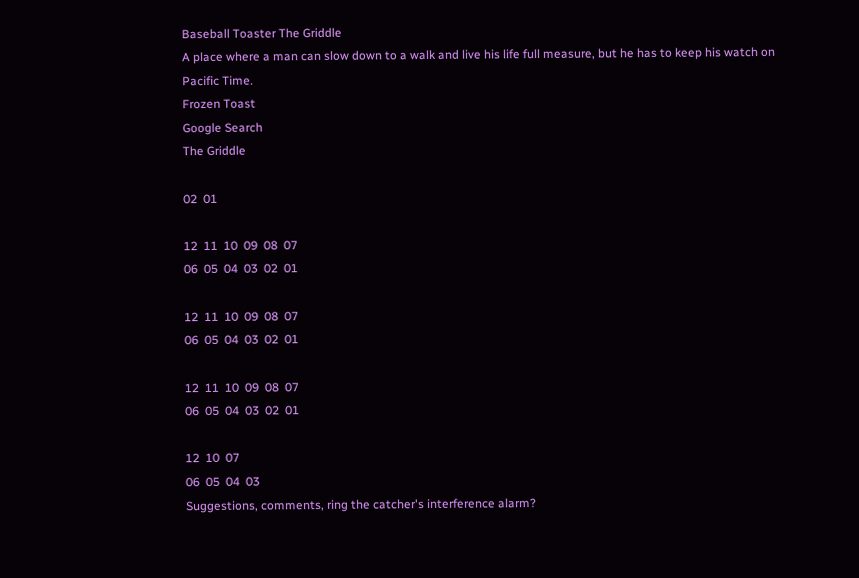Baseball Toaster The Griddle
A place where a man can slow down to a walk and live his life full measure, but he has to keep his watch on Pacific Time.
Frozen Toast
Google Search
The Griddle

02  01

12  11  10  09  08  07
06  05  04  03  02  01

12  11  10  09  08  07
06  05  04  03  02  01

12  11  10  09  08  07
06  05  04  03  02  01

12  10  07
06  05  04  03
Suggestions, comments, ring the catcher's interference alarm?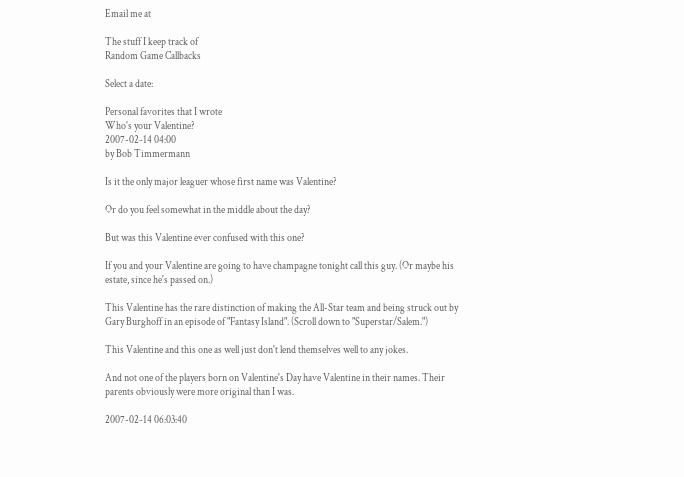Email me at

The stuff I keep track of
Random Game Callbacks

Select a date:

Personal favorites that I wrote
Who's your Valentine?
2007-02-14 04:00
by Bob Timmermann

Is it the only major leaguer whose first name was Valentine?

Or do you feel somewhat in the middle about the day?

But was this Valentine ever confused with this one?

If you and your Valentine are going to have champagne tonight call this guy. (Or maybe his estate, since he's passed on.)

This Valentine has the rare distinction of making the All-Star team and being struck out by Gary Burghoff in an episode of "Fantasy Island". (Scroll down to "Superstar/Salem.")

This Valentine and this one as well just don't lend themselves well to any jokes.

And not one of the players born on Valentine's Day have Valentine in their names. Their parents obviously were more original than I was.

2007-02-14 06:03:40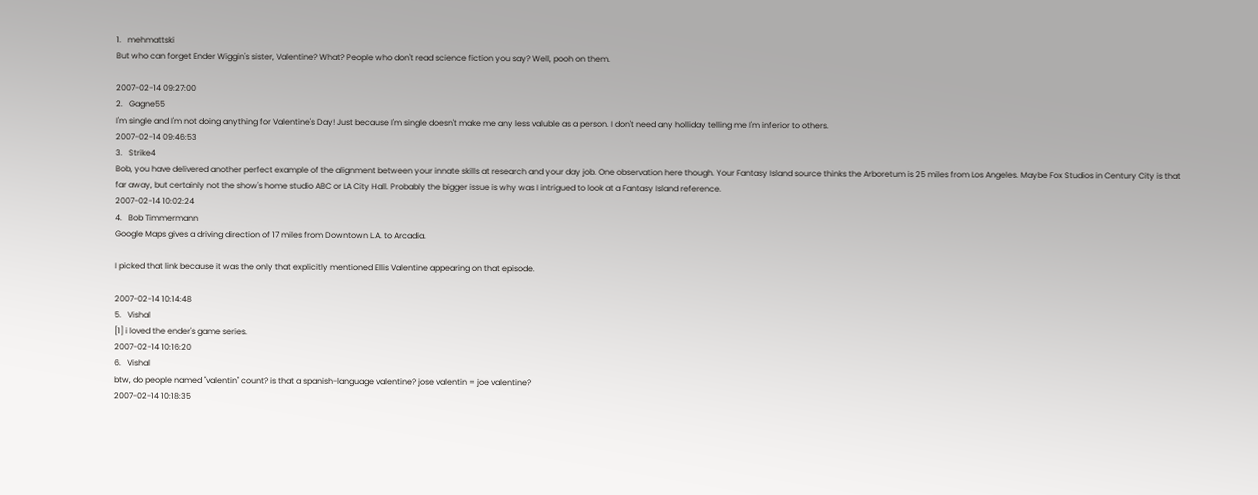1.   mehmattski
But who can forget Ender Wiggin's sister, Valentine? What? People who don't read science fiction you say? Well, pooh on them.

2007-02-14 09:27:00
2.   Gagne55
I'm single and I'm not doing anything for Valentine's Day! Just because I'm single doesn't make me any less valuble as a person. I don't need any holliday telling me I'm inferior to others.
2007-02-14 09:46:53
3.   Strike4
Bob, you have delivered another perfect example of the alignment between your innate skills at research and your day job. One observation here though. Your Fantasy Island source thinks the Arboretum is 25 miles from Los Angeles. Maybe Fox Studios in Century City is that far away, but certainly not the show's home studio ABC or LA City Hall. Probably the bigger issue is why was I intrigued to look at a Fantasy Island reference.
2007-02-14 10:02:24
4.   Bob Timmermann
Google Maps gives a driving direction of 17 miles from Downtown L.A. to Arcadia.

I picked that link because it was the only that explicitly mentioned Ellis Valentine appearing on that episode.

2007-02-14 10:14:48
5.   Vishal
[1] i loved the ender's game series.
2007-02-14 10:16:20
6.   Vishal
btw, do people named "valentin" count? is that a spanish-language valentine? jose valentin = joe valentine?
2007-02-14 10:18:35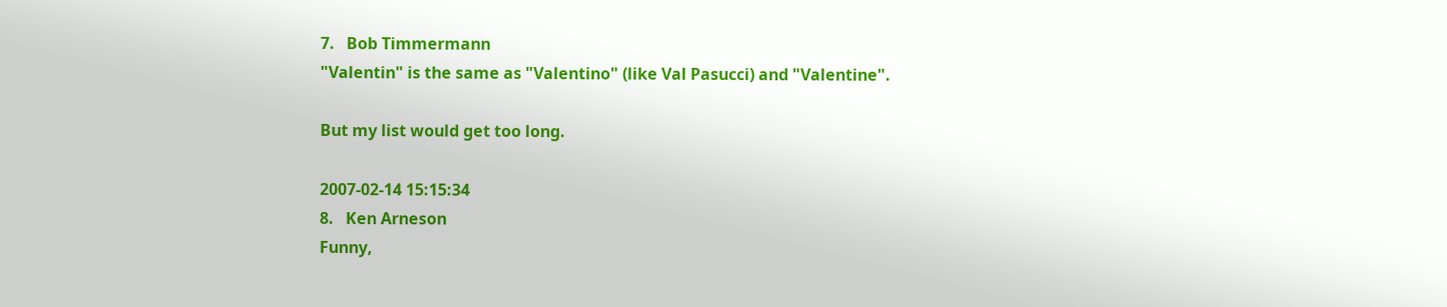7.   Bob Timmermann
"Valentin" is the same as "Valentino" (like Val Pasucci) and "Valentine".

But my list would get too long.

2007-02-14 15:15:34
8.   Ken Arneson
Funny,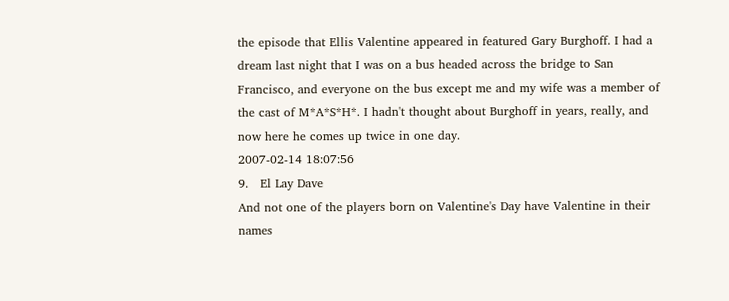the episode that Ellis Valentine appeared in featured Gary Burghoff. I had a dream last night that I was on a bus headed across the bridge to San Francisco, and everyone on the bus except me and my wife was a member of the cast of M*A*S*H*. I hadn't thought about Burghoff in years, really, and now here he comes up twice in one day.
2007-02-14 18:07:56
9.   El Lay Dave
And not one of the players born on Valentine's Day have Valentine in their names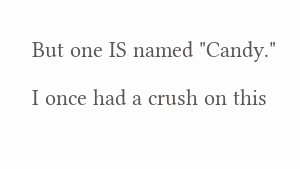But one IS named "Candy."

I once had a crush on this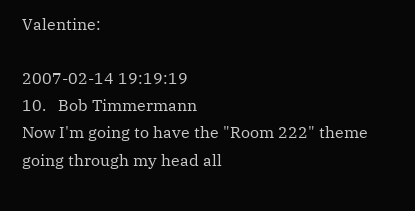Valentine:

2007-02-14 19:19:19
10.   Bob Timmermann
Now I'm going to have the "Room 222" theme going through my head all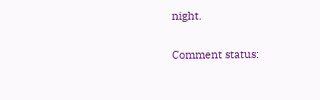night.

Comment status: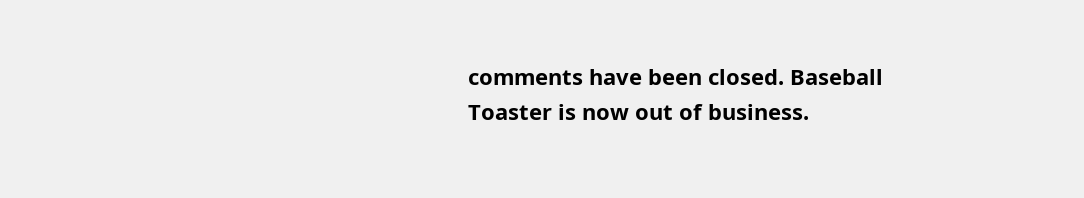comments have been closed. Baseball Toaster is now out of business.